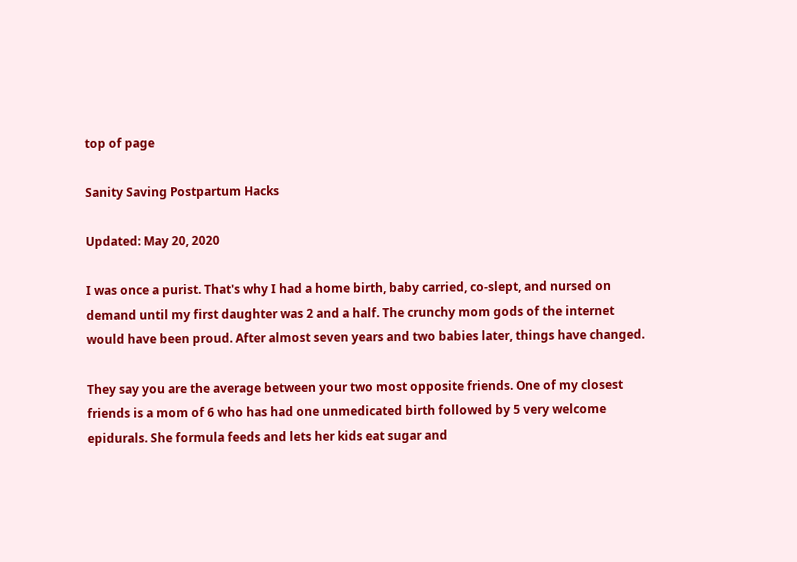top of page

Sanity Saving Postpartum Hacks

Updated: May 20, 2020

I was once a purist. That's why I had a home birth, baby carried, co-slept, and nursed on demand until my first daughter was 2 and a half. The crunchy mom gods of the internet would have been proud. After almost seven years and two babies later, things have changed.

They say you are the average between your two most opposite friends. One of my closest friends is a mom of 6 who has had one unmedicated birth followed by 5 very welcome epidurals. She formula feeds and lets her kids eat sugar and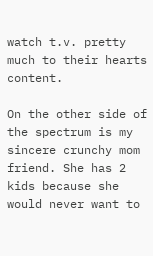watch t.v. pretty much to their hearts content.

On the other side of the spectrum is my sincere crunchy mom friend. She has 2 kids because she would never want to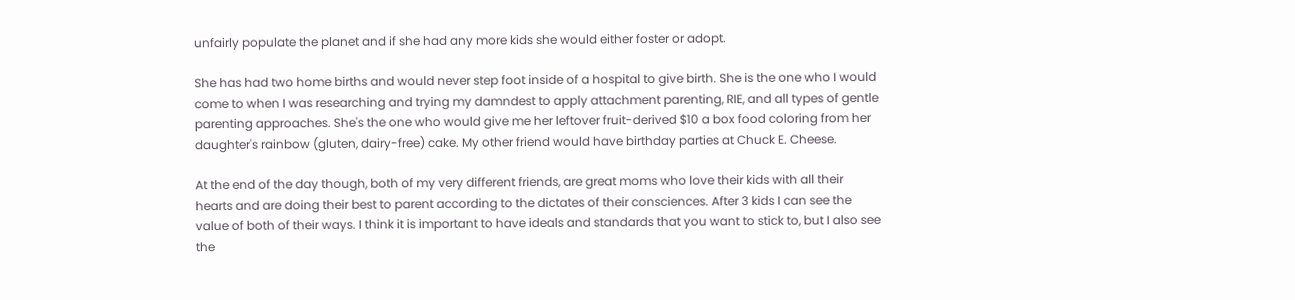unfairly populate the planet and if she had any more kids she would either foster or adopt.

She has had two home births and would never step foot inside of a hospital to give birth. She is the one who I would come to when I was researching and trying my damndest to apply attachment parenting, RIE, and all types of gentle parenting approaches. She's the one who would give me her leftover fruit-derived $10 a box food coloring from her daughter's rainbow (gluten, dairy-free) cake. My other friend would have birthday parties at Chuck E. Cheese.

At the end of the day though, both of my very different friends, are great moms who love their kids with all their hearts and are doing their best to parent according to the dictates of their consciences. After 3 kids I can see the value of both of their ways. I think it is important to have ideals and standards that you want to stick to, but I also see the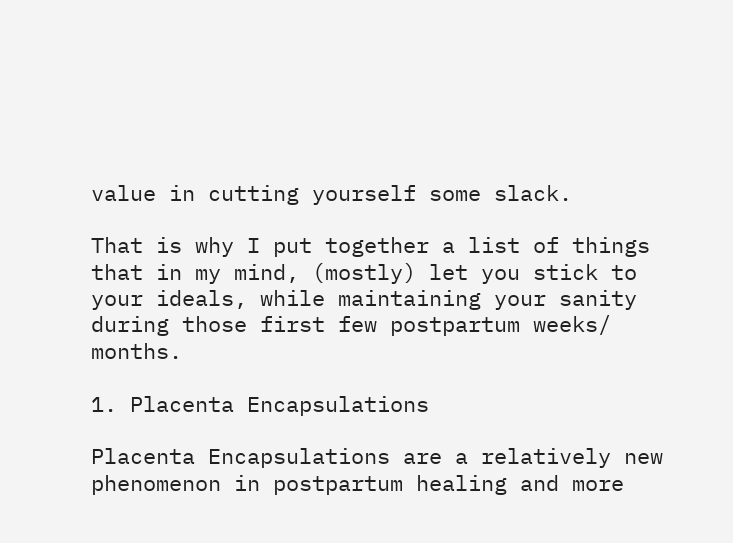value in cutting yourself some slack.

That is why I put together a list of things that in my mind, (mostly) let you stick to your ideals, while maintaining your sanity during those first few postpartum weeks/ months.

1. Placenta Encapsulations

Placenta Encapsulations are a relatively new phenomenon in postpartum healing and more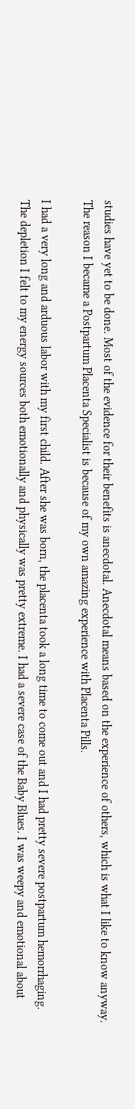studies have yet to be done. Most of the evidence for their benefits is anecdotal. Anecdotal means based on the experience of others, which is what I like to know anyway. The reason I became a Postpartum Placenta Specialist is because of my own amazing experience with Placenta Pills.

I had a very long and arduous labor with my first child. After she was born, the placenta took a long time to come out and I had pretty severe postpartum hemorrhaging. The depletion I felt to my energy sources both emotionally and physically was pretty extreme. I had a severe case of the Baby Blues. I was weepy and emotional about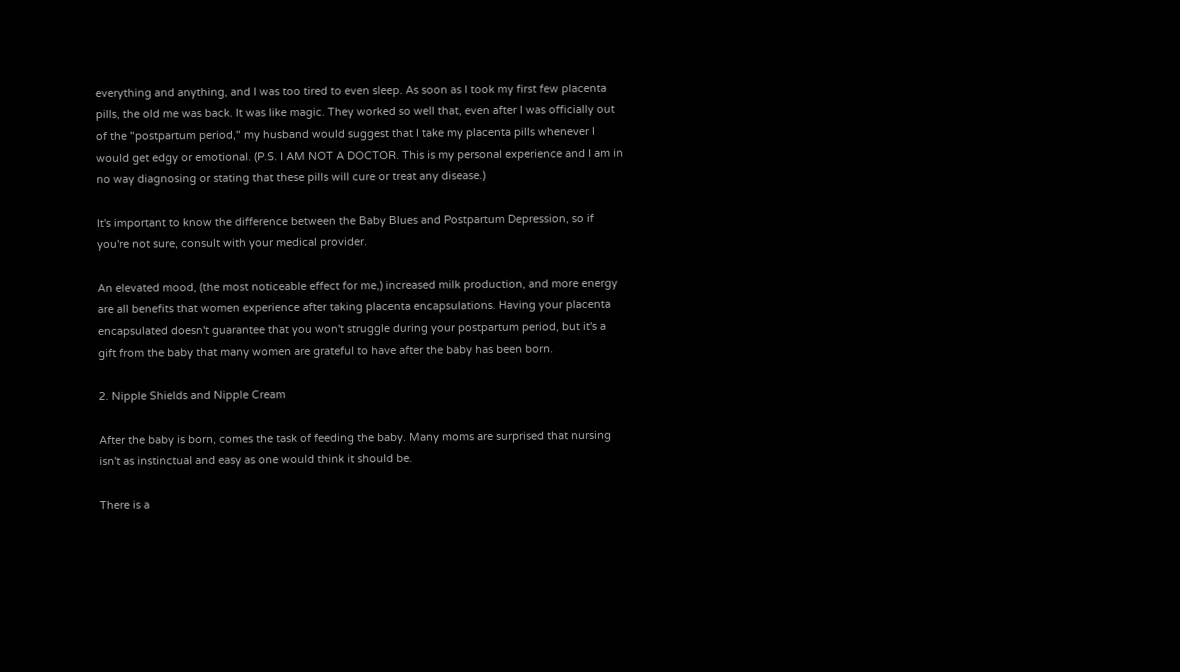everything and anything, and I was too tired to even sleep. As soon as I took my first few placenta pills, the old me was back. It was like magic. They worked so well that, even after I was officially out of the "postpartum period," my husband would suggest that I take my placenta pills whenever I would get edgy or emotional. (P.S. I AM NOT A DOCTOR. This is my personal experience and I am in no way diagnosing or stating that these pills will cure or treat any disease.)

It's important to know the difference between the Baby Blues and Postpartum Depression, so if you're not sure, consult with your medical provider.

An elevated mood, (the most noticeable effect for me,) increased milk production, and more energy are all benefits that women experience after taking placenta encapsulations. Having your placenta encapsulated doesn't guarantee that you won't struggle during your postpartum period, but it's a gift from the baby that many women are grateful to have after the baby has been born.

2. Nipple Shields and Nipple Cream

After the baby is born, comes the task of feeding the baby. Many moms are surprised that nursing isn't as instinctual and easy as one would think it should be.

There is a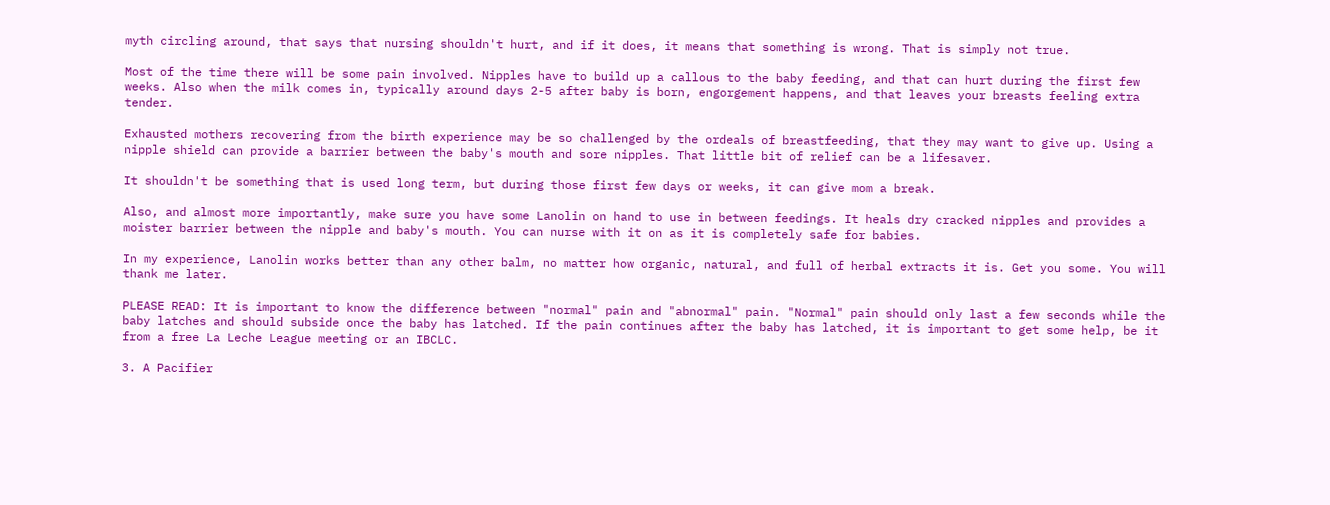myth circling around, that says that nursing shouldn't hurt, and if it does, it means that something is wrong. That is simply not true.

Most of the time there will be some pain involved. Nipples have to build up a callous to the baby feeding, and that can hurt during the first few weeks. Also when the milk comes in, typically around days 2-5 after baby is born, engorgement happens, and that leaves your breasts feeling extra tender.

Exhausted mothers recovering from the birth experience may be so challenged by the ordeals of breastfeeding, that they may want to give up. Using a nipple shield can provide a barrier between the baby's mouth and sore nipples. That little bit of relief can be a lifesaver.

It shouldn't be something that is used long term, but during those first few days or weeks, it can give mom a break.

Also, and almost more importantly, make sure you have some Lanolin on hand to use in between feedings. It heals dry cracked nipples and provides a moister barrier between the nipple and baby's mouth. You can nurse with it on as it is completely safe for babies.

In my experience, Lanolin works better than any other balm, no matter how organic, natural, and full of herbal extracts it is. Get you some. You will thank me later.

PLEASE READ: It is important to know the difference between "normal" pain and "abnormal" pain. "Normal" pain should only last a few seconds while the baby latches and should subside once the baby has latched. If the pain continues after the baby has latched, it is important to get some help, be it from a free La Leche League meeting or an IBCLC.

3. A Pacifier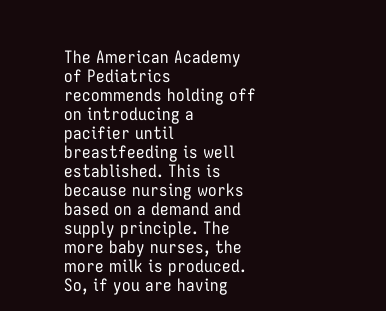The American Academy of Pediatrics recommends holding off on introducing a pacifier until breastfeeding is well established. This is because nursing works based on a demand and supply principle. The more baby nurses, the more milk is produced. So, if you are having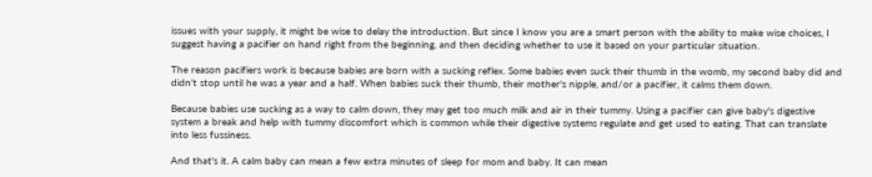issues with your supply, it might be wise to delay the introduction. But since I know you are a smart person with the ability to make wise choices, I suggest having a pacifier on hand right from the beginning, and then deciding whether to use it based on your particular situation.

The reason pacifiers work is because babies are born with a sucking reflex. Some babies even suck their thumb in the womb, my second baby did and didn't stop until he was a year and a half. When babies suck their thumb, their mother's nipple, and/or a pacifier, it calms them down.

Because babies use sucking as a way to calm down, they may get too much milk and air in their tummy. Using a pacifier can give baby's digestive system a break and help with tummy discomfort which is common while their digestive systems regulate and get used to eating. That can translate into less fussiness.

And that's it. A calm baby can mean a few extra minutes of sleep for mom and baby. It can mean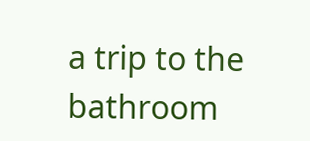a trip to the bathroom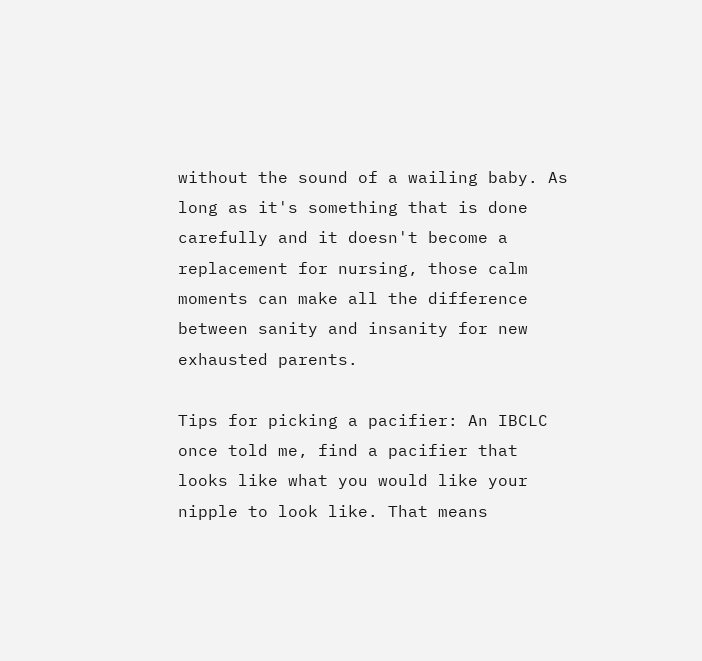without the sound of a wailing baby. As long as it's something that is done carefully and it doesn't become a replacement for nursing, those calm moments can make all the difference between sanity and insanity for new exhausted parents.

Tips for picking a pacifier: An IBCLC once told me, find a pacifier that looks like what you would like your nipple to look like. That means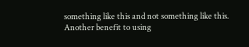something like this and not something like this. Another benefit to using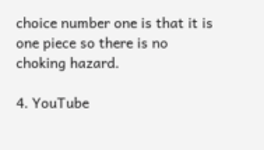choice number one is that it is one piece so there is no choking hazard.

4. YouTube